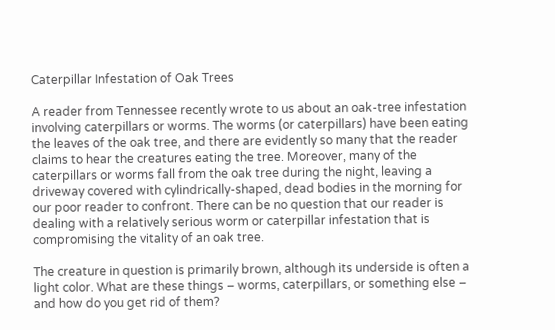Caterpillar Infestation of Oak Trees

A reader from Tennessee recently wrote to us about an oak-tree infestation involving caterpillars or worms. The worms (or caterpillars) have been eating the leaves of the oak tree, and there are evidently so many that the reader claims to hear the creatures eating the tree. Moreover, many of the caterpillars or worms fall from the oak tree during the night, leaving a driveway covered with cylindrically-shaped, dead bodies in the morning for our poor reader to confront. There can be no question that our reader is dealing with a relatively serious worm or caterpillar infestation that is compromising the vitality of an oak tree.

The creature in question is primarily brown, although its underside is often a light color. What are these things – worms, caterpillars, or something else – and how do you get rid of them?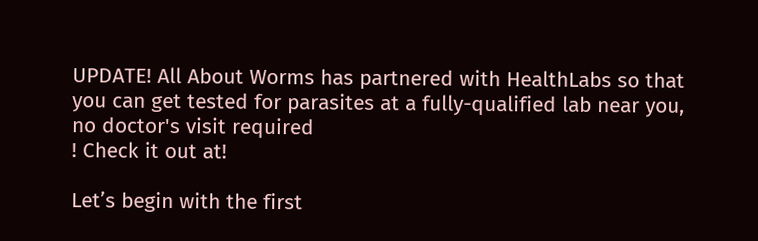UPDATE! All About Worms has partnered with HealthLabs so that
you can get tested for parasites at a fully-qualified lab near you,
no doctor's visit required
! Check it out at!

Let’s begin with the first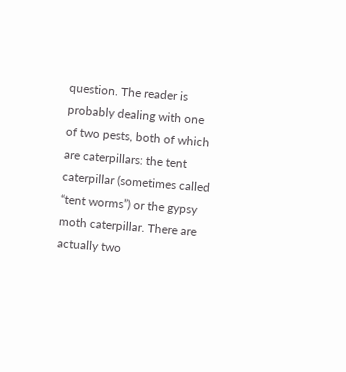question. The reader is probably dealing with one of two pests, both of which are caterpillars: the tent caterpillar (sometimes called “tent worms”) or the gypsy moth caterpillar. There are actually two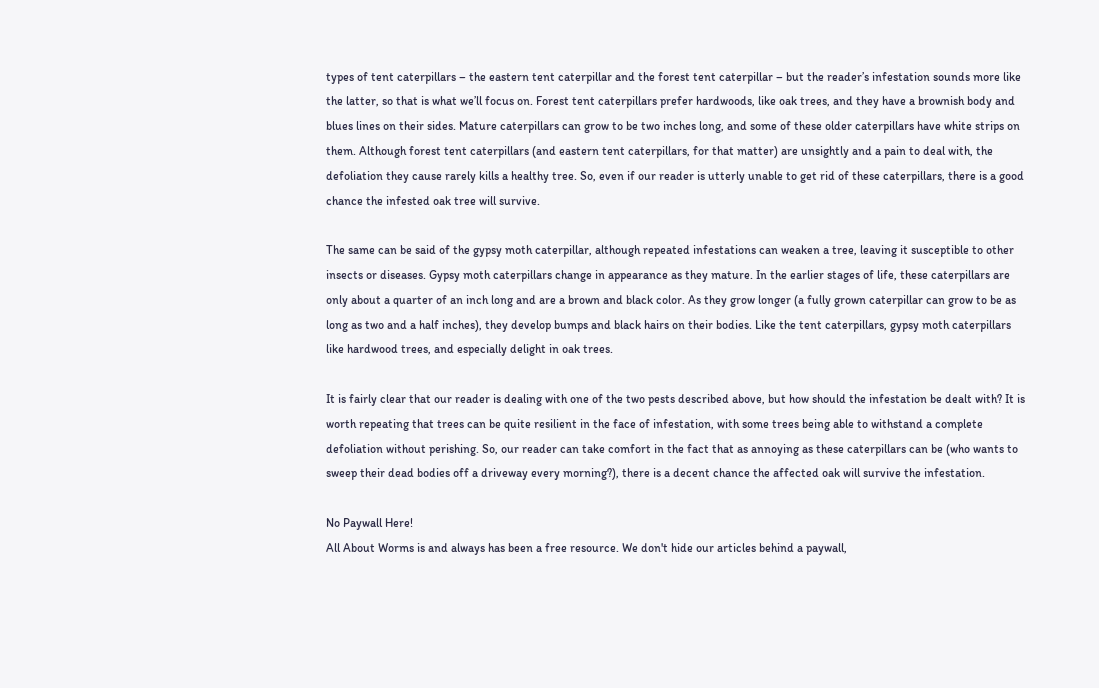types of tent caterpillars – the eastern tent caterpillar and the forest tent caterpillar – but the reader’s infestation sounds more like the latter, so that is what we’ll focus on. Forest tent caterpillars prefer hardwoods, like oak trees, and they have a brownish body and blues lines on their sides. Mature caterpillars can grow to be two inches long, and some of these older caterpillars have white strips on them. Although forest tent caterpillars (and eastern tent caterpillars, for that matter) are unsightly and a pain to deal with, the defoliation they cause rarely kills a healthy tree. So, even if our reader is utterly unable to get rid of these caterpillars, there is a good chance the infested oak tree will survive.

The same can be said of the gypsy moth caterpillar, although repeated infestations can weaken a tree, leaving it susceptible to other insects or diseases. Gypsy moth caterpillars change in appearance as they mature. In the earlier stages of life, these caterpillars are only about a quarter of an inch long and are a brown and black color. As they grow longer (a fully grown caterpillar can grow to be as long as two and a half inches), they develop bumps and black hairs on their bodies. Like the tent caterpillars, gypsy moth caterpillars like hardwood trees, and especially delight in oak trees.

It is fairly clear that our reader is dealing with one of the two pests described above, but how should the infestation be dealt with? It is worth repeating that trees can be quite resilient in the face of infestation, with some trees being able to withstand a complete defoliation without perishing. So, our reader can take comfort in the fact that as annoying as these caterpillars can be (who wants to sweep their dead bodies off a driveway every morning?), there is a decent chance the affected oak will survive the infestation.

No Paywall Here!
All About Worms is and always has been a free resource. We don't hide our articles behind a paywall,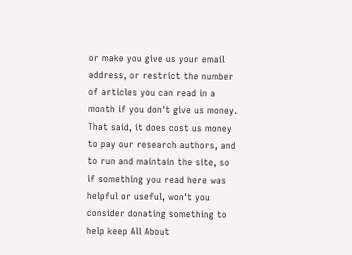or make you give us your email address, or restrict the number of articles you can read in a month if you don't give us money. That said, it does cost us money to pay our research authors, and to run and maintain the site, so if something you read here was helpful or useful, won't you consider donating something to help keep All About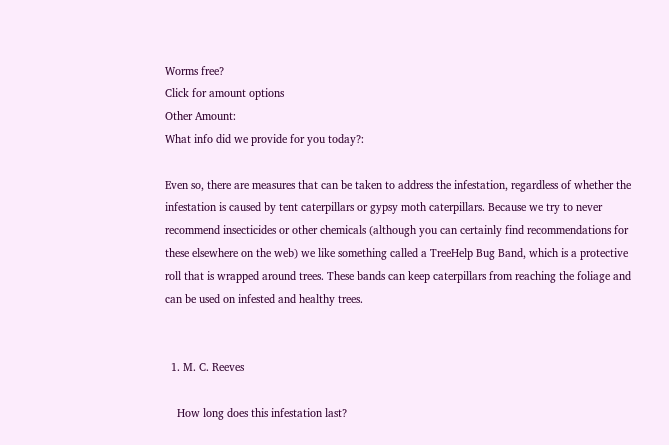Worms free?
Click for amount options
Other Amount:
What info did we provide for you today?:

Even so, there are measures that can be taken to address the infestation, regardless of whether the infestation is caused by tent caterpillars or gypsy moth caterpillars. Because we try to never recommend insecticides or other chemicals (although you can certainly find recommendations for these elsewhere on the web) we like something called a TreeHelp Bug Band, which is a protective roll that is wrapped around trees. These bands can keep caterpillars from reaching the foliage and can be used on infested and healthy trees.


  1. M. C. Reeves

    How long does this infestation last?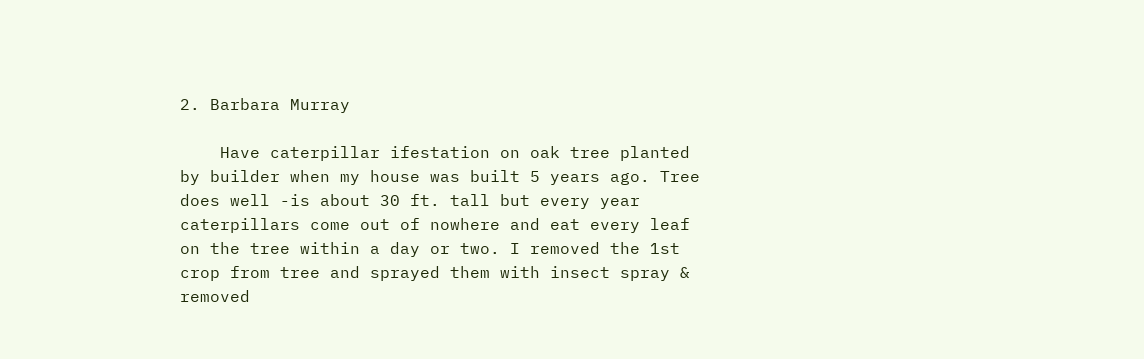2. Barbara Murray

    Have caterpillar ifestation on oak tree planted by builder when my house was built 5 years ago. Tree does well -is about 30 ft. tall but every year caterpillars come out of nowhere and eat every leaf on the tree within a day or two. I removed the 1st crop from tree and sprayed them with insect spray & removed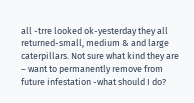all -trre looked ok-yesterday they all returned-small, medium & and large caterpillars. Not sure what kind they are – want to permanently remove from future infestation -what should I do?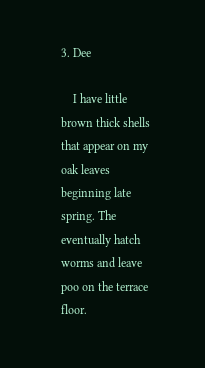3. Dee

    I have little brown thick shells that appear on my oak leaves beginning late spring. The eventually hatch worms and leave poo on the terrace floor.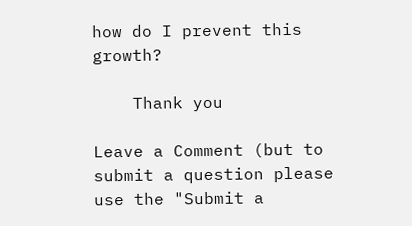how do I prevent this growth?

    Thank you

Leave a Comment (but to submit a question please use the "Submit a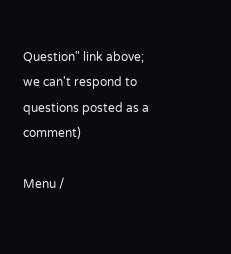Question" link above; we can't respond to questions posted as a comment)

Menu /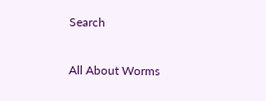Search

All About Worms